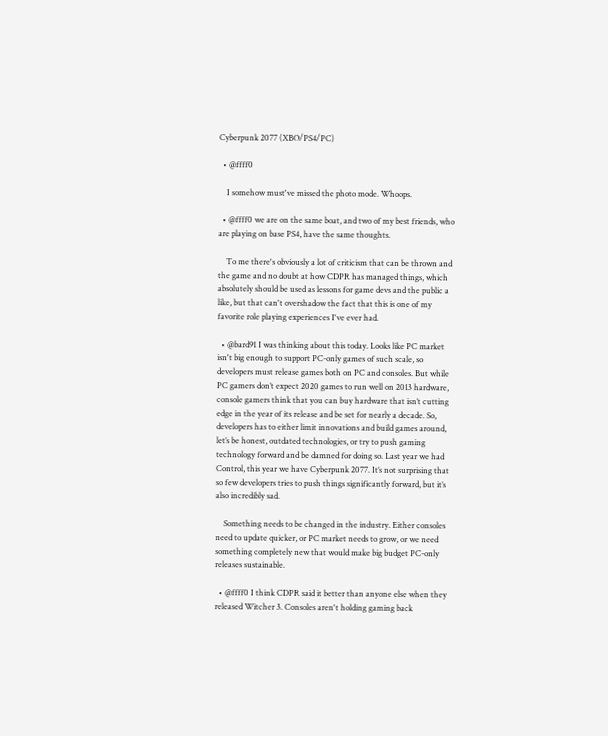Cyberpunk 2077 (XBO/PS4/PC)

  • @ffff0

    I somehow must've missed the photo mode. Whoops.

  • @ffff0 we are on the same boat, and two of my best friends, who are playing on base PS4, have the same thoughts.

    To me there's obviously a lot of criticism that can be thrown and the game and no doubt at how CDPR has managed things, which absolutely should be used as lessons for game devs and the public a like, but that can't overshadow the fact that this is one of my favorite role playing experiences I've ever had.

  • @bard91 I was thinking about this today. Looks like PC market isn't big enough to support PC-only games of such scale, so developers must release games both on PC and consoles. But while PC gamers don’t expect 2020 games to run well on 2013 hardware, console gamers think that you can buy hardware that isn’t cutting edge in the year of its release and be set for nearly a decade. So, developers has to either limit innovations and build games around, let’s be honest, outdated technologies, or try to push gaming technology forward and be damned for doing so. Last year we had Control, this year we have Cyberpunk 2077. It’s not surprising that so few developers tries to push things significantly forward, but it’s also incredibly sad.

    Something needs to be changed in the industry. Either consoles need to update quicker, or PC market needs to grow, or we need something completely new that would make big budget PC-only releases sustainable.

  • @ffff0 I think CDPR said it better than anyone else when they released Witcher 3. Consoles aren't holding gaming back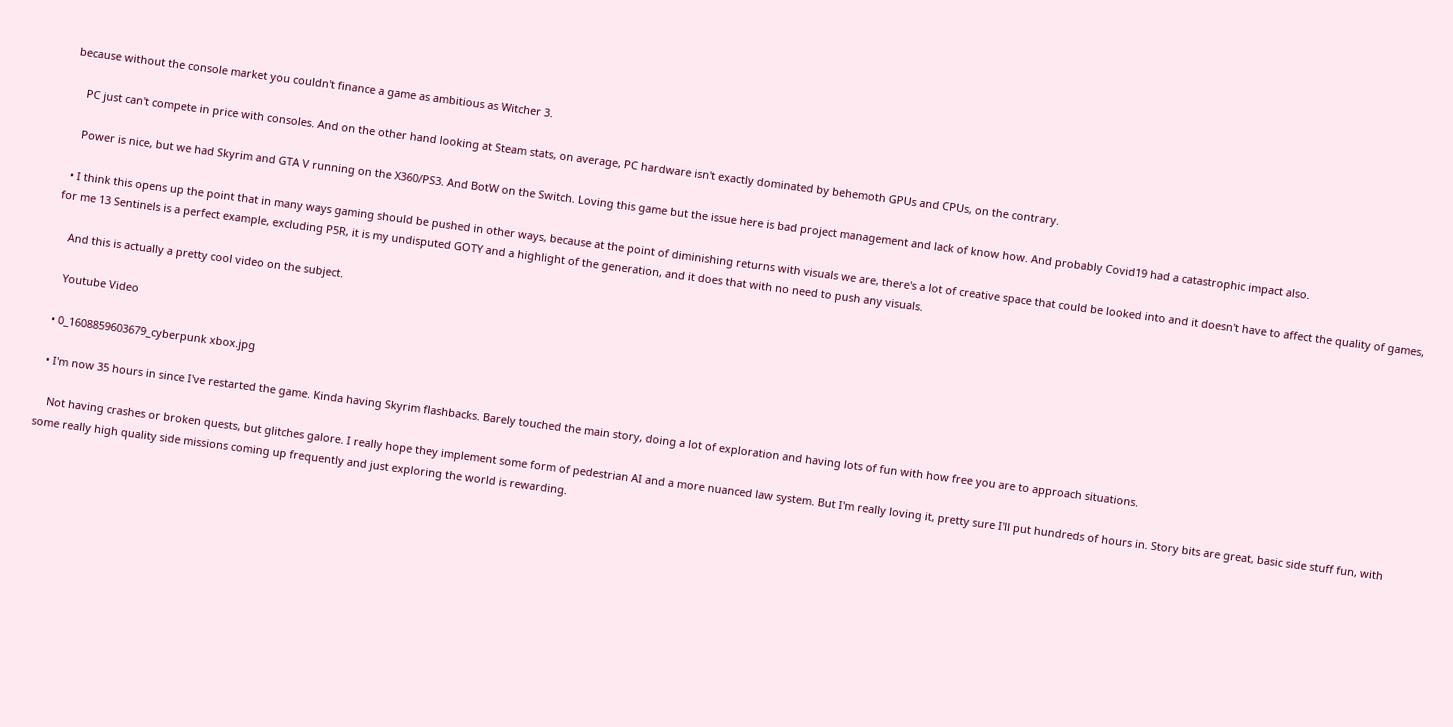because without the console market you couldn't finance a game as ambitious as Witcher 3.

    PC just can't compete in price with consoles. And on the other hand looking at Steam stats, on average, PC hardware isn't exactly dominated by behemoth GPUs and CPUs, on the contrary.

    Power is nice, but we had Skyrim and GTA V running on the X360/PS3. And BotW on the Switch. Loving this game but the issue here is bad project management and lack of know how. And probably Covid19 had a catastrophic impact also.

  • I think this opens up the point that in many ways gaming should be pushed in other ways, because at the point of diminishing returns with visuals we are, there's a lot of creative space that could be looked into and it doesn't have to affect the quality of games, for me 13 Sentinels is a perfect example, excluding P5R, it is my undisputed GOTY and a highlight of the generation, and it does that with no need to push any visuals.

    And this is actually a pretty cool video on the subject.

    Youtube Video

  • 0_1608859603679_cyberpunk xbox.jpg

  • I'm now 35 hours in since I've restarted the game. Kinda having Skyrim flashbacks. Barely touched the main story, doing a lot of exploration and having lots of fun with how free you are to approach situations.

    Not having crashes or broken quests, but glitches galore. I really hope they implement some form of pedestrian AI and a more nuanced law system. But I'm really loving it, pretty sure I'll put hundreds of hours in. Story bits are great, basic side stuff fun, with some really high quality side missions coming up frequently and just exploring the world is rewarding.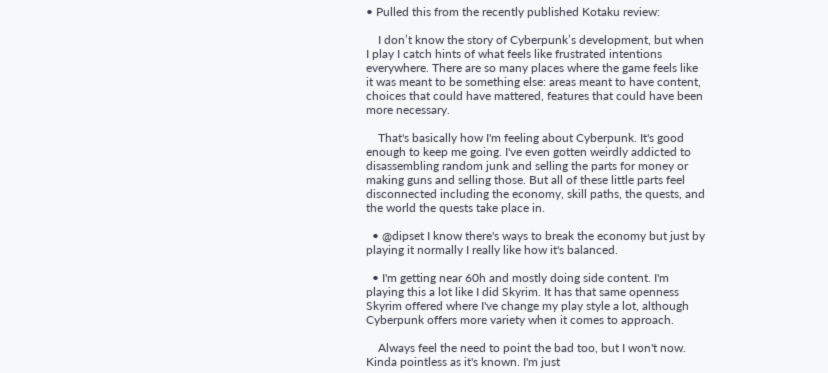• Pulled this from the recently published Kotaku review:

    I don’t know the story of Cyberpunk’s development, but when I play I catch hints of what feels like frustrated intentions everywhere. There are so many places where the game feels like it was meant to be something else: areas meant to have content, choices that could have mattered, features that could have been more necessary.

    That's basically how I'm feeling about Cyberpunk. It's good enough to keep me going. I've even gotten weirdly addicted to disassembling random junk and selling the parts for money or making guns and selling those. But all of these little parts feel disconnected including the economy, skill paths, the quests, and the world the quests take place in.

  • @dipset I know there's ways to break the economy but just by playing it normally I really like how it's balanced.

  • I'm getting near 60h and mostly doing side content. I'm playing this a lot like I did Skyrim. It has that same openness Skyrim offered where I've change my play style a lot, although Cyberpunk offers more variety when it comes to approach.

    Always feel the need to point the bad too, but I won't now. Kinda pointless as it's known. I'm just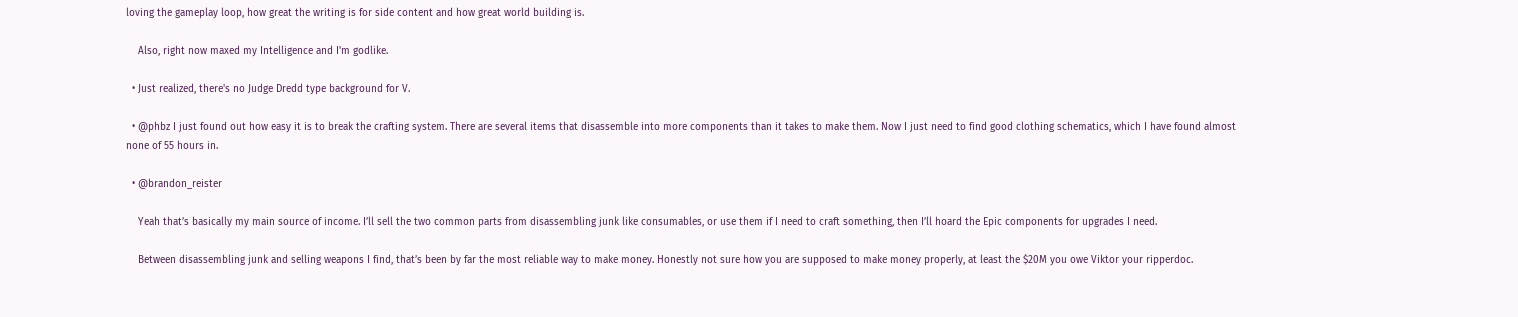loving the gameplay loop, how great the writing is for side content and how great world building is.

    Also, right now maxed my Intelligence and I'm godlike.

  • Just realized, there's no Judge Dredd type background for V.

  • @phbz I just found out how easy it is to break the crafting system. There are several items that disassemble into more components than it takes to make them. Now I just need to find good clothing schematics, which I have found almost none of 55 hours in.

  • @brandon_reister

    Yeah that’s basically my main source of income. I’ll sell the two common parts from disassembling junk like consumables, or use them if I need to craft something, then I’ll hoard the Epic components for upgrades I need.

    Between disassembling junk and selling weapons I find, that’s been by far the most reliable way to make money. Honestly not sure how you are supposed to make money properly, at least the $20M you owe Viktor your ripperdoc.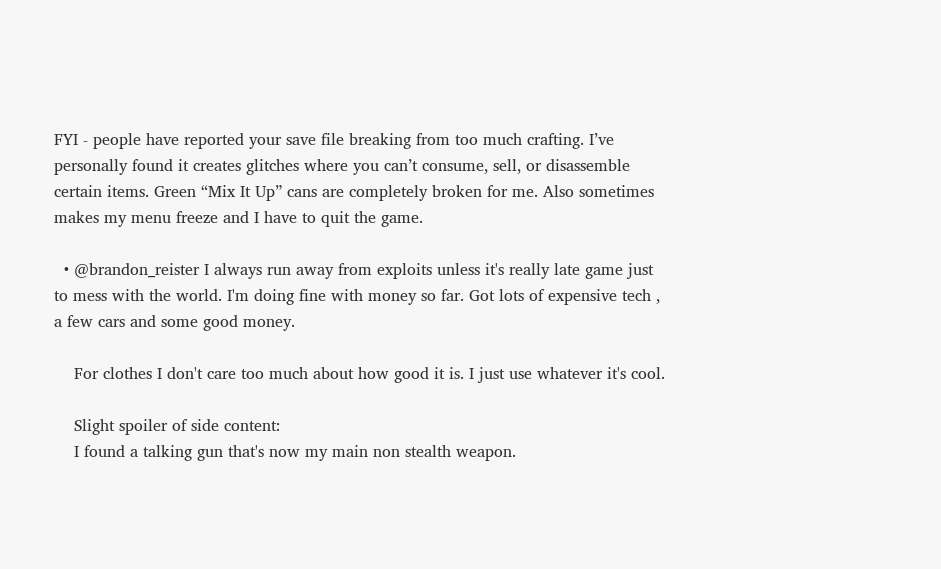FYI - people have reported your save file breaking from too much crafting. I’ve personally found it creates glitches where you can’t consume, sell, or disassemble certain items. Green “Mix It Up” cans are completely broken for me. Also sometimes makes my menu freeze and I have to quit the game.

  • @brandon_reister I always run away from exploits unless it's really late game just to mess with the world. I'm doing fine with money so far. Got lots of expensive tech , a few cars and some good money.

    For clothes I don't care too much about how good it is. I just use whatever it's cool.

    Slight spoiler of side content:
    I found a talking gun that's now my main non stealth weapon.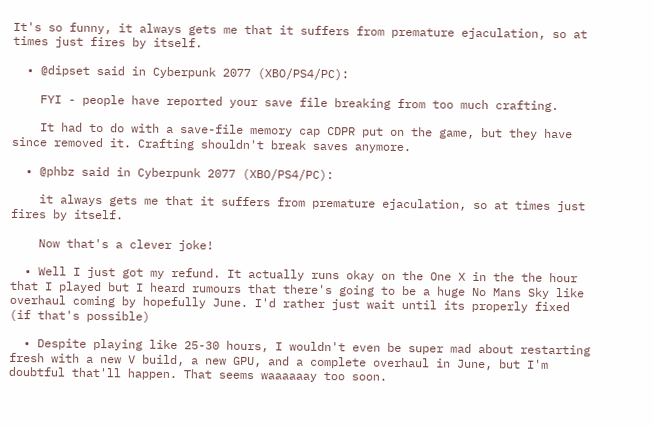It's so funny, it always gets me that it suffers from premature ejaculation, so at times just fires by itself.

  • @dipset said in Cyberpunk 2077 (XBO/PS4/PC):

    FYI - people have reported your save file breaking from too much crafting.

    It had to do with a save-file memory cap CDPR put on the game, but they have since removed it. Crafting shouldn't break saves anymore.

  • @phbz said in Cyberpunk 2077 (XBO/PS4/PC):

    it always gets me that it suffers from premature ejaculation, so at times just fires by itself.

    Now that's a clever joke!

  • Well I just got my refund. It actually runs okay on the One X in the the hour that I played but I heard rumours that there's going to be a huge No Mans Sky like overhaul coming by hopefully June. I'd rather just wait until its properly fixed (if that's possible)

  • Despite playing like 25-30 hours, I wouldn't even be super mad about restarting fresh with a new V build, a new GPU, and a complete overhaul in June, but I'm doubtful that'll happen. That seems waaaaaay too soon.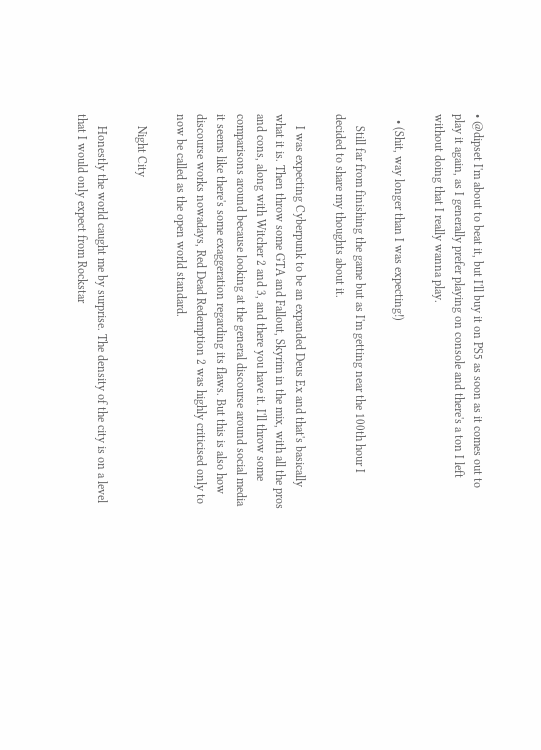• @dipset I'm about to beat it, but I'll buy it on PS5 as soon as it comes out to play it again, as I generally prefer playing on console and there's a ton I left without doing that I really wanna play.

  • (Shit, way longer than I was expecting!)

    Still far from finishing the game but as I'm getting near the 100th hour I decided to share my thoughts about it.

    I was expecting Cyberpunk to be an expanded Deus Ex and that's basically what it is. Then throw some GTA and Fallout, Skyrim in the mix, with all the pros and cons, along with Witcher 2 and 3, and there you have it. I'll throw some comparisons around because looking at the general discourse around social media it seems like there's some exaggeration regarding its flaws. But this is also how discourse works nowadays, Red Dead Redemption 2 was highly criticised only to now be called as the open world standard.

    Night City

    Honestly the world caught me by surprise. The density of the city is on a level that I would only expect from Rockstar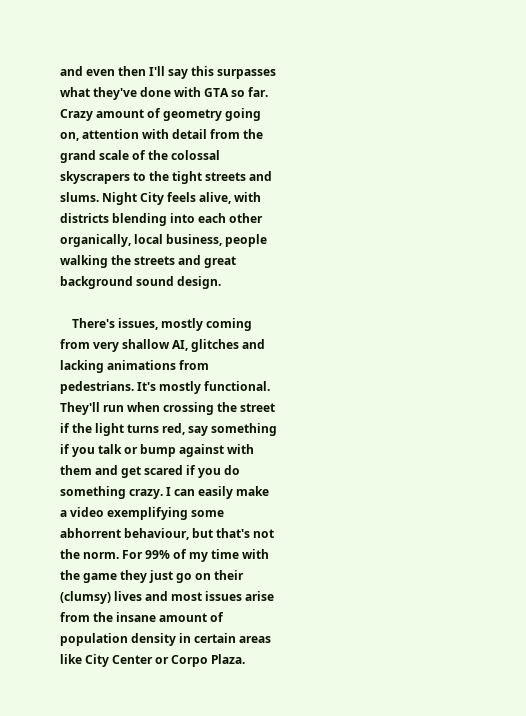and even then I'll say this surpasses what they've done with GTA so far. Crazy amount of geometry going on, attention with detail from the grand scale of the colossal skyscrapers to the tight streets and slums. Night City feels alive, with districts blending into each other organically, local business, people walking the streets and great background sound design.

    There's issues, mostly coming from very shallow AI, glitches and lacking animations from pedestrians. It's mostly functional. They'll run when crossing the street if the light turns red, say something if you talk or bump against with them and get scared if you do something crazy. I can easily make a video exemplifying some abhorrent behaviour, but that's not the norm. For 99% of my time with the game they just go on their (clumsy) lives and most issues arise from the insane amount of population density in certain areas like City Center or Corpo Plaza.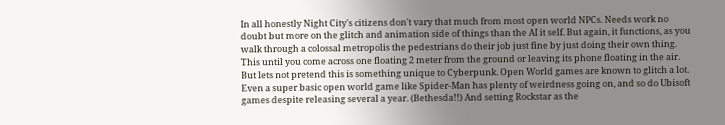In all honestly Night City's citizens don't vary that much from most open world NPCs. Needs work no doubt but more on the glitch and animation side of things than the AI it self. But again, it functions, as you walk through a colossal metropolis the pedestrians do their job just fine by just doing their own thing. This until you come across one floating 2 meter from the ground or leaving its phone floating in the air. But lets not pretend this is something unique to Cyberpunk. Open World games are known to glitch a lot. Even a super basic open world game like Spider-Man has plenty of weirdness going on, and so do Ubisoft games despite releasing several a year. (Bethesda!!) And setting Rockstar as the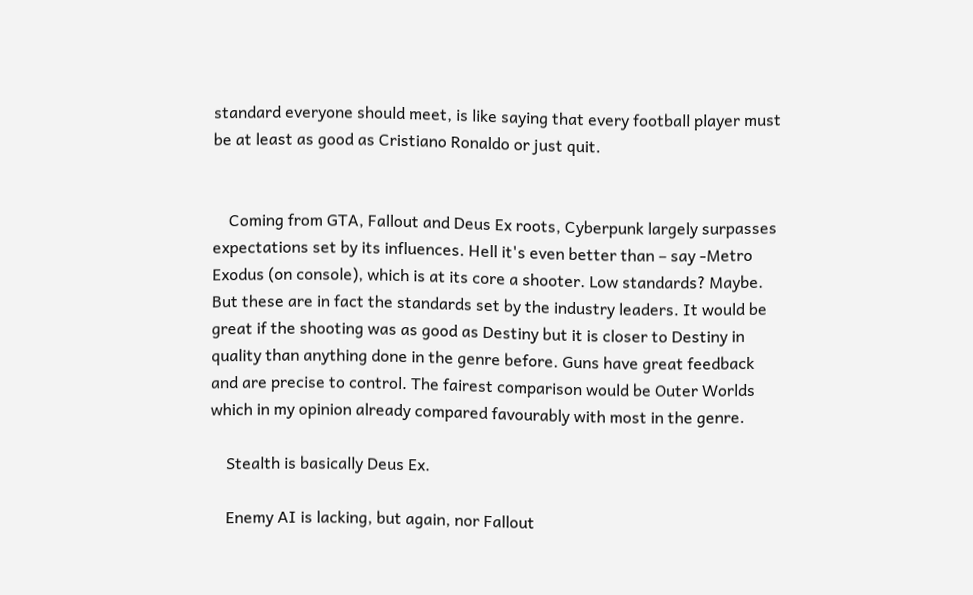standard everyone should meet, is like saying that every football player must be at least as good as Cristiano Ronaldo or just quit.


    Coming from GTA, Fallout and Deus Ex roots, Cyberpunk largely surpasses expectations set by its influences. Hell it's even better than – say -Metro Exodus (on console), which is at its core a shooter. Low standards? Maybe. But these are in fact the standards set by the industry leaders. It would be great if the shooting was as good as Destiny but it is closer to Destiny in quality than anything done in the genre before. Guns have great feedback and are precise to control. The fairest comparison would be Outer Worlds which in my opinion already compared favourably with most in the genre.

    Stealth is basically Deus Ex.

    Enemy AI is lacking, but again, nor Fallout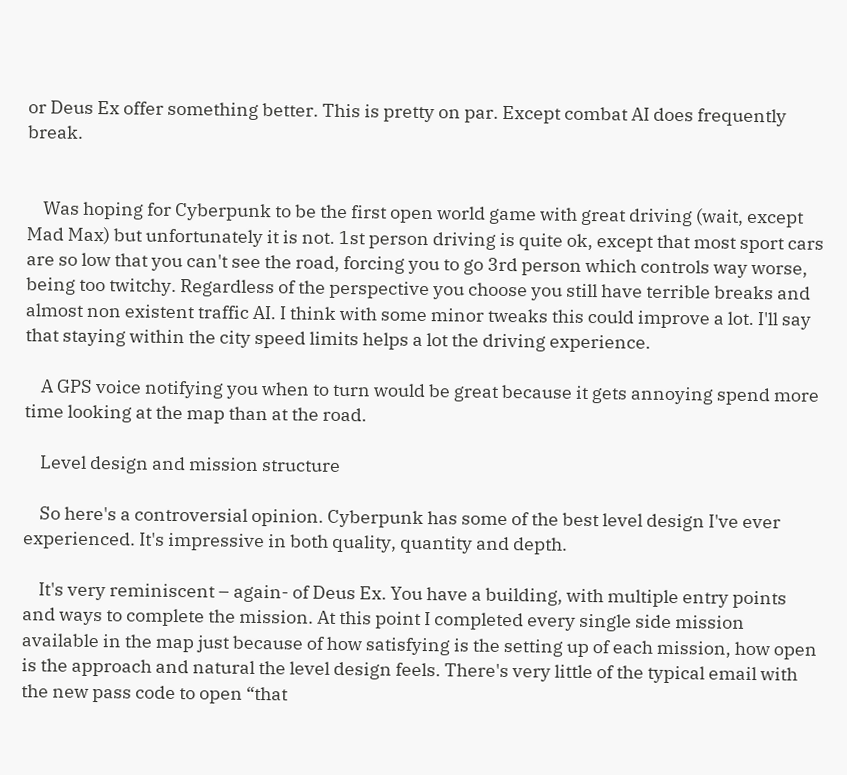or Deus Ex offer something better. This is pretty on par. Except combat AI does frequently break.


    Was hoping for Cyberpunk to be the first open world game with great driving (wait, except Mad Max) but unfortunately it is not. 1st person driving is quite ok, except that most sport cars are so low that you can't see the road, forcing you to go 3rd person which controls way worse, being too twitchy. Regardless of the perspective you choose you still have terrible breaks and almost non existent traffic AI. I think with some minor tweaks this could improve a lot. I'll say that staying within the city speed limits helps a lot the driving experience.

    A GPS voice notifying you when to turn would be great because it gets annoying spend more time looking at the map than at the road.

    Level design and mission structure

    So here's a controversial opinion. Cyberpunk has some of the best level design I've ever experienced. It's impressive in both quality, quantity and depth.

    It's very reminiscent – again- of Deus Ex. You have a building, with multiple entry points and ways to complete the mission. At this point I completed every single side mission available in the map just because of how satisfying is the setting up of each mission, how open is the approach and natural the level design feels. There's very little of the typical email with the new pass code to open “that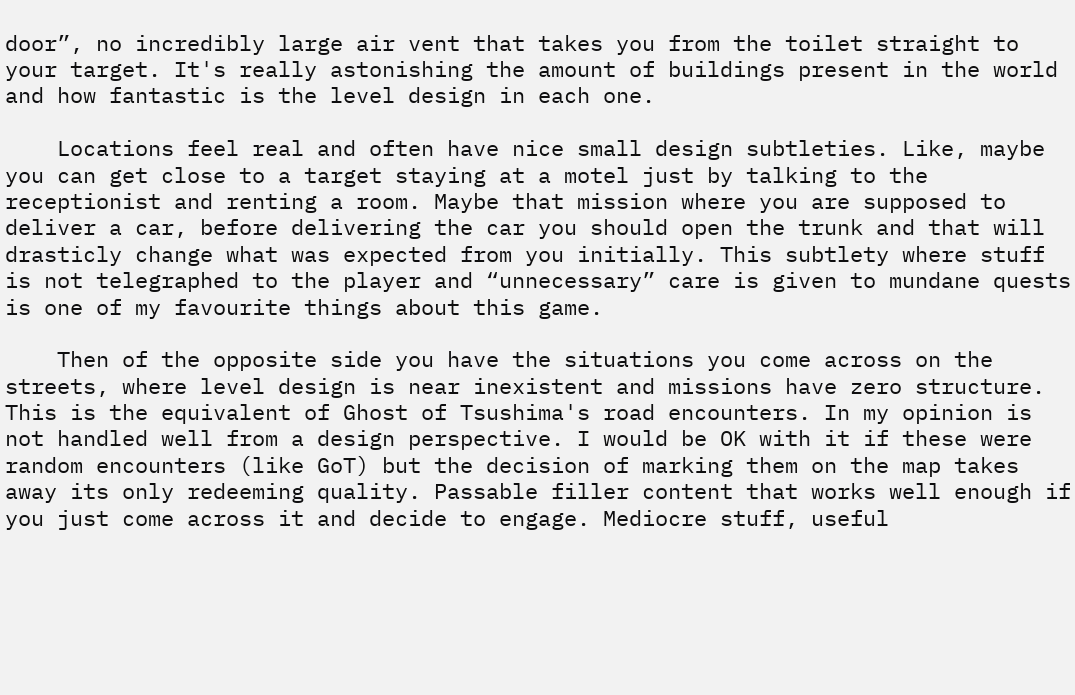door”, no incredibly large air vent that takes you from the toilet straight to your target. It's really astonishing the amount of buildings present in the world and how fantastic is the level design in each one.

    Locations feel real and often have nice small design subtleties. Like, maybe you can get close to a target staying at a motel just by talking to the receptionist and renting a room. Maybe that mission where you are supposed to deliver a car, before delivering the car you should open the trunk and that will drasticly change what was expected from you initially. This subtlety where stuff is not telegraphed to the player and “unnecessary” care is given to mundane quests is one of my favourite things about this game.

    Then of the opposite side you have the situations you come across on the streets, where level design is near inexistent and missions have zero structure. This is the equivalent of Ghost of Tsushima's road encounters. In my opinion is not handled well from a design perspective. I would be OK with it if these were random encounters (like GoT) but the decision of marking them on the map takes away its only redeeming quality. Passable filler content that works well enough if you just come across it and decide to engage. Mediocre stuff, useful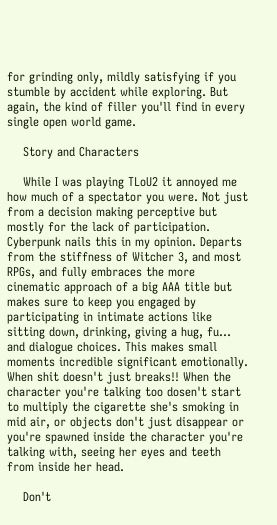for grinding only, mildly satisfying if you stumble by accident while exploring. But again, the kind of filler you'll find in every single open world game.

    Story and Characters

    While I was playing TLoU2 it annoyed me how much of a spectator you were. Not just from a decision making perceptive but mostly for the lack of participation. Cyberpunk nails this in my opinion. Departs from the stiffness of Witcher 3, and most RPGs, and fully embraces the more cinematic approach of a big AAA title but makes sure to keep you engaged by participating in intimate actions like sitting down, drinking, giving a hug, fu... and dialogue choices. This makes small moments incredible significant emotionally. When shit doesn't just breaks!! When the character you're talking too dosen't start to multiply the cigarette she's smoking in mid air, or objects don't just disappear or you're spawned inside the character you're talking with, seeing her eyes and teeth from inside her head.

    Don't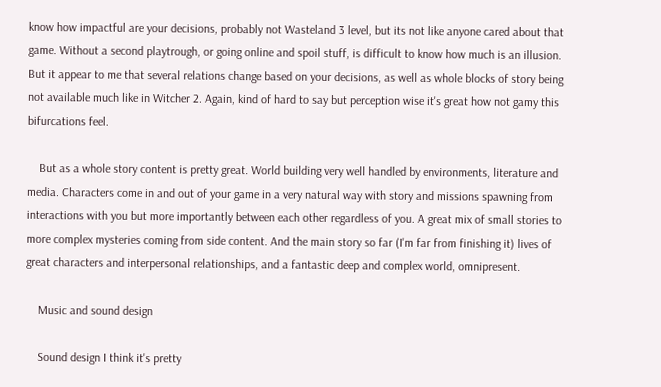know how impactful are your decisions, probably not Wasteland 3 level, but its not like anyone cared about that game. Without a second playtrough, or going online and spoil stuff, is difficult to know how much is an illusion. But it appear to me that several relations change based on your decisions, as well as whole blocks of story being not available much like in Witcher 2. Again, kind of hard to say but perception wise it's great how not gamy this bifurcations feel.

    But as a whole story content is pretty great. World building very well handled by environments, literature and media. Characters come in and out of your game in a very natural way with story and missions spawning from interactions with you but more importantly between each other regardless of you. A great mix of small stories to more complex mysteries coming from side content. And the main story so far (I'm far from finishing it) lives of great characters and interpersonal relationships, and a fantastic deep and complex world, omnipresent.

    Music and sound design

    Sound design I think it's pretty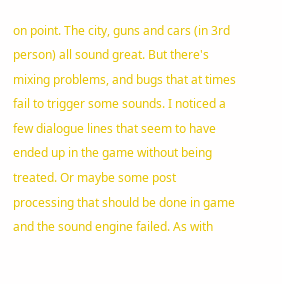on point. The city, guns and cars (in 3rd person) all sound great. But there's mixing problems, and bugs that at times fail to trigger some sounds. I noticed a few dialogue lines that seem to have ended up in the game without being treated. Or maybe some post processing that should be done in game and the sound engine failed. As with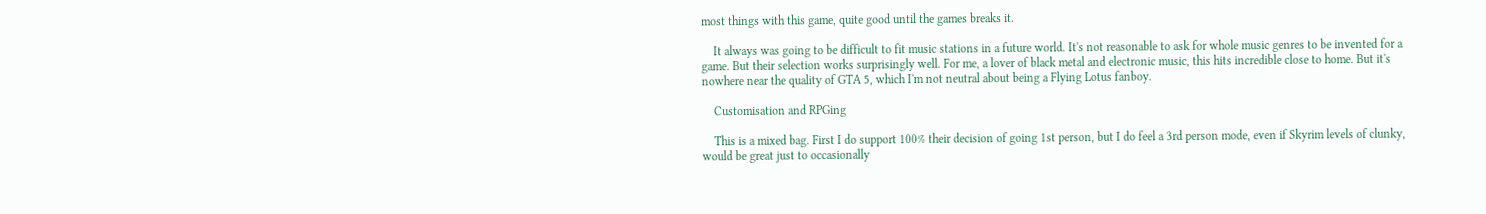most things with this game, quite good until the games breaks it.

    It always was going to be difficult to fit music stations in a future world. It's not reasonable to ask for whole music genres to be invented for a game. But their selection works surprisingly well. For me, a lover of black metal and electronic music, this hits incredible close to home. But it's nowhere near the quality of GTA 5, which I'm not neutral about being a Flying Lotus fanboy.

    Customisation and RPGing

    This is a mixed bag. First I do support 100% their decision of going 1st person, but I do feel a 3rd person mode, even if Skyrim levels of clunky, would be great just to occasionally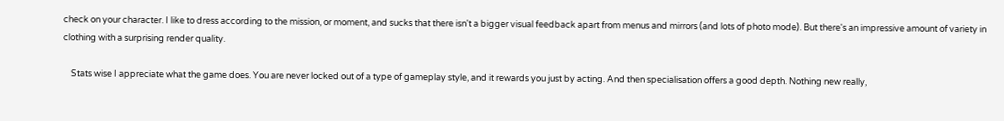check on your character. I like to dress according to the mission, or moment, and sucks that there isn't a bigger visual feedback apart from menus and mirrors (and lots of photo mode). But there's an impressive amount of variety in clothing with a surprising render quality.

    Stats wise I appreciate what the game does. You are never locked out of a type of gameplay style, and it rewards you just by acting. And then specialisation offers a good depth. Nothing new really,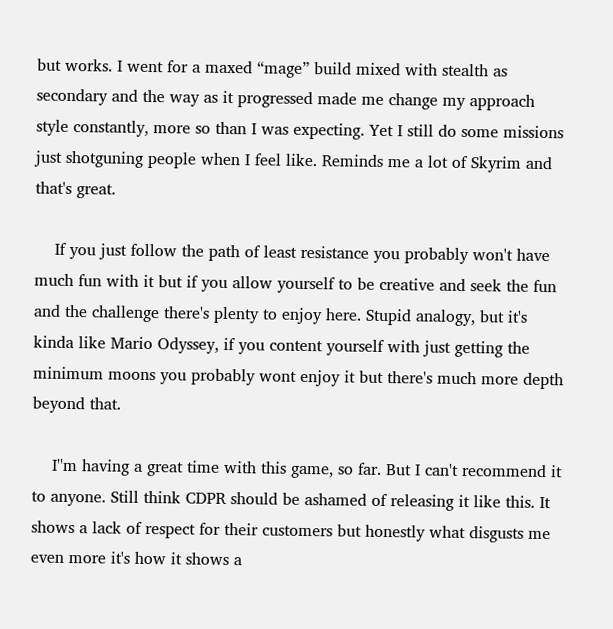but works. I went for a maxed “mage” build mixed with stealth as secondary and the way as it progressed made me change my approach style constantly, more so than I was expecting. Yet I still do some missions just shotguning people when I feel like. Reminds me a lot of Skyrim and that's great.

    If you just follow the path of least resistance you probably won't have much fun with it but if you allow yourself to be creative and seek the fun and the challenge there's plenty to enjoy here. Stupid analogy, but it's kinda like Mario Odyssey, if you content yourself with just getting the minimum moons you probably wont enjoy it but there's much more depth beyond that.

    I''m having a great time with this game, so far. But I can't recommend it to anyone. Still think CDPR should be ashamed of releasing it like this. It shows a lack of respect for their customers but honestly what disgusts me even more it's how it shows a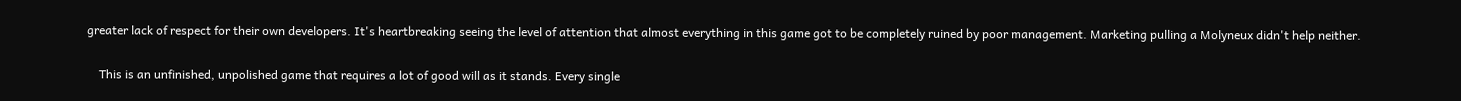greater lack of respect for their own developers. It's heartbreaking seeing the level of attention that almost everything in this game got to be completely ruined by poor management. Marketing pulling a Molyneux didn't help neither.

    This is an unfinished, unpolished game that requires a lot of good will as it stands. Every single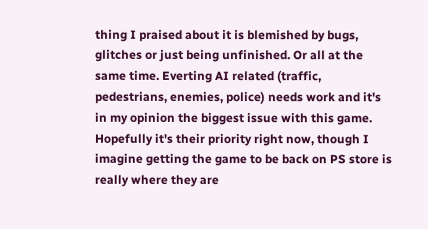thing I praised about it is blemished by bugs, glitches or just being unfinished. Or all at the same time. Everting AI related (traffic, pedestrians, enemies, police) needs work and it's in my opinion the biggest issue with this game. Hopefully it's their priority right now, though I imagine getting the game to be back on PS store is really where they are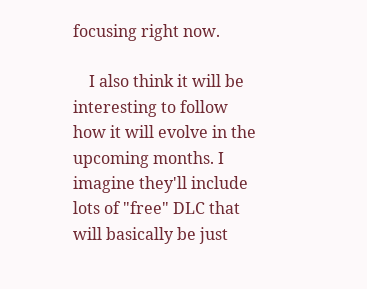focusing right now.

    I also think it will be interesting to follow how it will evolve in the upcoming months. I imagine they'll include lots of "free" DLC that will basically be just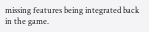missing features being integrated back in the game.